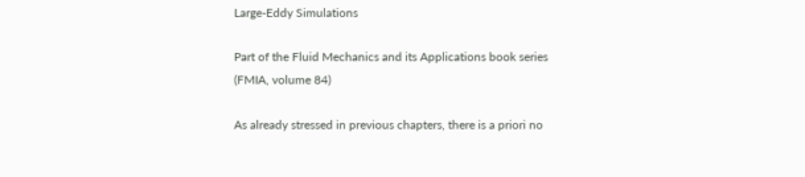Large-Eddy Simulations

Part of the Fluid Mechanics and its Applications book series (FMIA, volume 84)

As already stressed in previous chapters, there is a priori no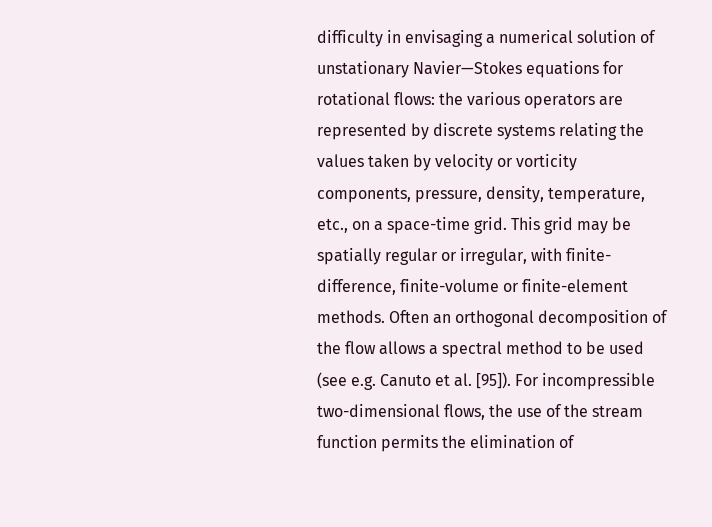difficulty in envisaging a numerical solution of unstationary Navier—Stokes equations for rotational flows: the various operators are represented by discrete systems relating the values taken by velocity or vorticity components, pressure, density, temperature, etc., on a space-time grid. This grid may be spatially regular or irregular, with finite-difference, finite-volume or finite-element methods. Often an orthogonal decomposition of the flow allows a spectral method to be used (see e.g. Canuto et al. [95]). For incompressible two-dimensional flows, the use of the stream function permits the elimination of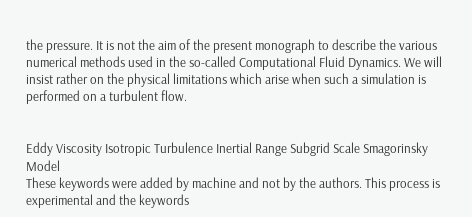the pressure. It is not the aim of the present monograph to describe the various numerical methods used in the so-called Computational Fluid Dynamics. We will insist rather on the physical limitations which arise when such a simulation is performed on a turbulent flow.


Eddy Viscosity Isotropic Turbulence Inertial Range Subgrid Scale Smagorinsky Model
These keywords were added by machine and not by the authors. This process is experimental and the keywords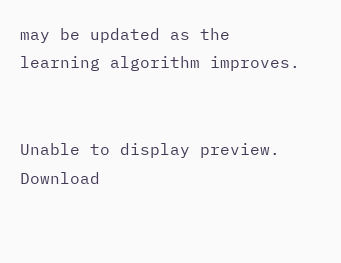may be updated as the learning algorithm improves.


Unable to display preview. Download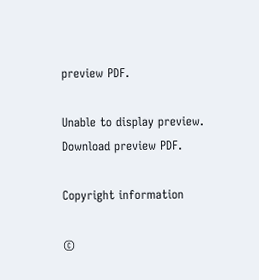preview PDF.

Unable to display preview. Download preview PDF.

Copyright information

©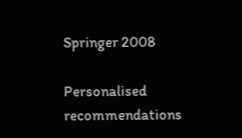Springer 2008

Personalised recommendations